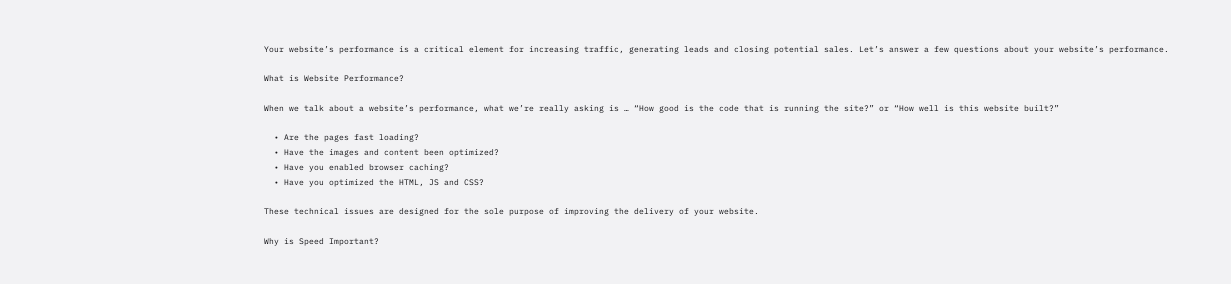Your website’s performance is a critical element for increasing traffic, generating leads and closing potential sales. Let’s answer a few questions about your website’s performance.

What is Website Performance?

When we talk about a website’s performance, what we’re really asking is … “How good is the code that is running the site?” or “How well is this website built?”

  • Are the pages fast loading?
  • Have the images and content been optimized?
  • Have you enabled browser caching?
  • Have you optimized the HTML, JS and CSS?

These technical issues are designed for the sole purpose of improving the delivery of your website.

Why is Speed Important?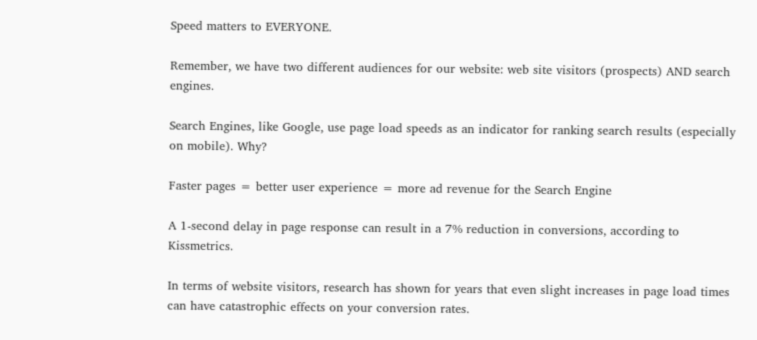Speed matters to EVERYONE.

Remember, we have two different audiences for our website: web site visitors (prospects) AND search engines.

Search Engines, like Google, use page load speeds as an indicator for ranking search results (especially on mobile). Why?

Faster pages = better user experience = more ad revenue for the Search Engine

A 1-second delay in page response can result in a 7% reduction in conversions, according to Kissmetrics.

In terms of website visitors, research has shown for years that even slight increases in page load times can have catastrophic effects on your conversion rates.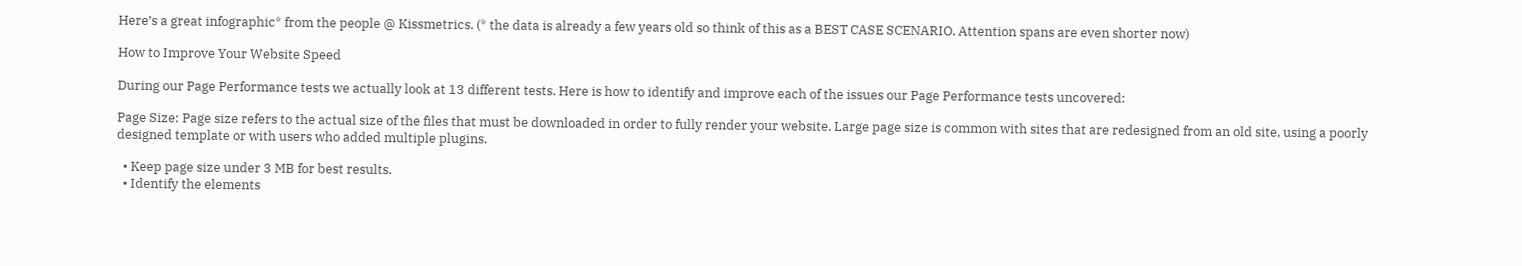Here’s a great infographic* from the people @ Kissmetrics. (* the data is already a few years old so think of this as a BEST CASE SCENARIO. Attention spans are even shorter now)

How to Improve Your Website Speed

During our Page Performance tests we actually look at 13 different tests. Here is how to identify and improve each of the issues our Page Performance tests uncovered:

Page Size: Page size refers to the actual size of the files that must be downloaded in order to fully render your website. Large page size is common with sites that are redesigned from an old site, using a poorly designed template or with users who added multiple plugins.

  • Keep page size under 3 MB for best results.
  • Identify the elements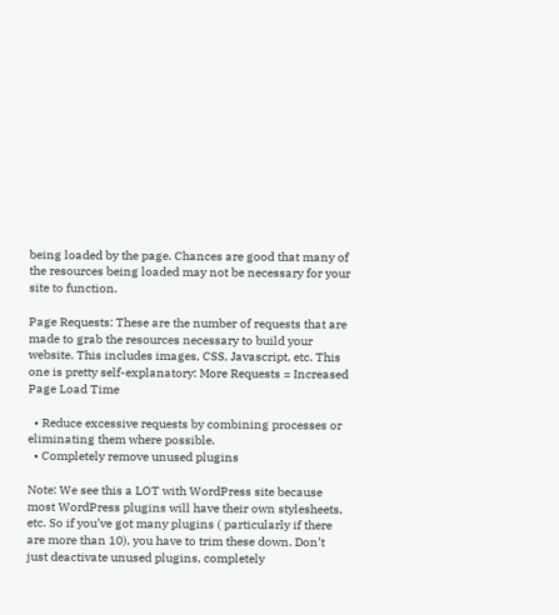being loaded by the page. Chances are good that many of the resources being loaded may not be necessary for your site to function.

Page Requests: These are the number of requests that are made to grab the resources necessary to build your website. This includes images, CSS, Javascript, etc. This one is pretty self-explanatory: More Requests = Increased Page Load Time

  • Reduce excessive requests by combining processes or eliminating them where possible.
  • Completely remove unused plugins

Note: We see this a LOT with WordPress site because most WordPress plugins will have their own stylesheets, etc. So if you’ve got many plugins ( particularly if there are more than 10), you have to trim these down. Don’t just deactivate unused plugins, completely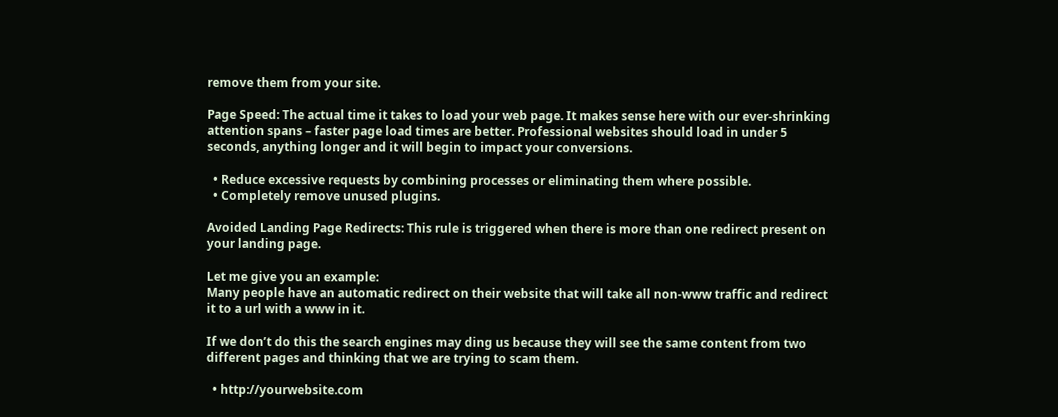remove them from your site.

Page Speed: The actual time it takes to load your web page. It makes sense here with our ever-shrinking attention spans – faster page load times are better. Professional websites should load in under 5 seconds, anything longer and it will begin to impact your conversions.

  • Reduce excessive requests by combining processes or eliminating them where possible.
  • Completely remove unused plugins.

Avoided Landing Page Redirects: This rule is triggered when there is more than one redirect present on your landing page.

Let me give you an example:
Many people have an automatic redirect on their website that will take all non-www traffic and redirect it to a url with a www in it.

If we don’t do this the search engines may ding us because they will see the same content from two different pages and thinking that we are trying to scam them.

  • http://yourwebsite.com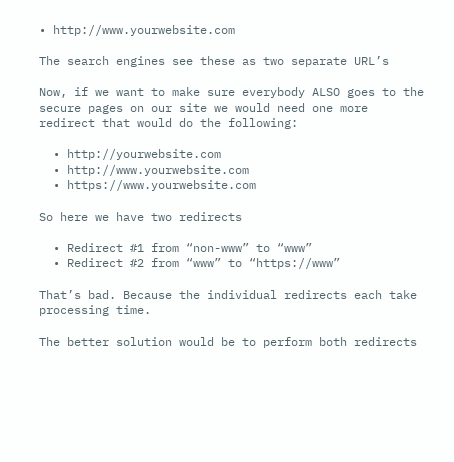• http://www.yourwebsite.com

The search engines see these as two separate URL’s

Now, if we want to make sure everybody ALSO goes to the secure pages on our site we would need one more redirect that would do the following:

  • http://yourwebsite.com
  • http://www.yourwebsite.com
  • https://www.yourwebsite.com

So here we have two redirects

  • Redirect #1 from “non-www” to “www”
  • Redirect #2 from “www” to “https://www”

That’s bad. Because the individual redirects each take processing time.

The better solution would be to perform both redirects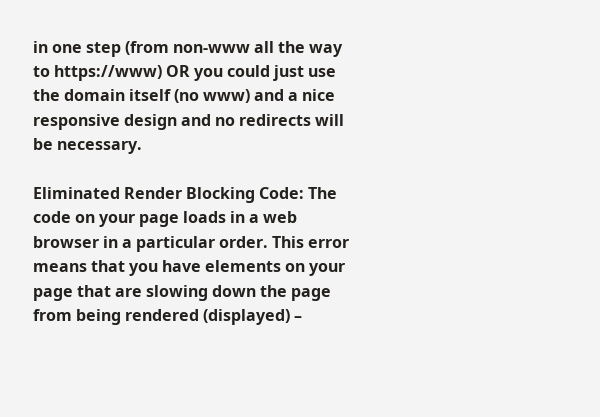in one step (from non-www all the way to https://www) OR you could just use the domain itself (no www) and a nice responsive design and no redirects will be necessary.

Eliminated Render Blocking Code: The code on your page loads in a web browser in a particular order. This error means that you have elements on your page that are slowing down the page from being rendered (displayed) –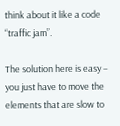think about it like a code “traffic jam”.

The solution here is easy – you just have to move the elements that are slow to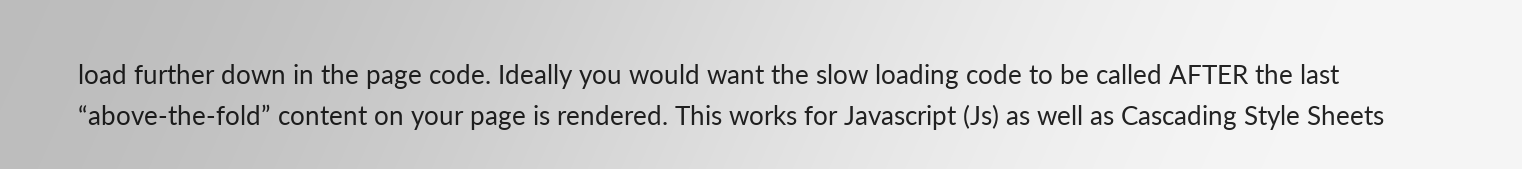load further down in the page code. Ideally you would want the slow loading code to be called AFTER the last “above-the-fold” content on your page is rendered. This works for Javascript (Js) as well as Cascading Style Sheets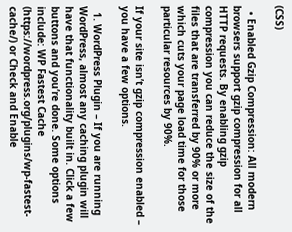(CSS)

  • Enabled Gzip Compression: All modern browsers support gzip compression for all HTTP requests. By enabling gzip compression you can reduce the size of the files that are transferred by 90% or more which cuts your page load time for those particular resources by 90%.

If your site isn’t gzip compression enabled – you have a few options.

  1. WordPress Plugin – If you are running WordPress, almost any caching plugin will have that functionality built in. Click a few buttons and you’re done. Some options include: WP Fastest Cache (https://wordpress.org/plugins/wp-fastest-cache/) or Check and Enable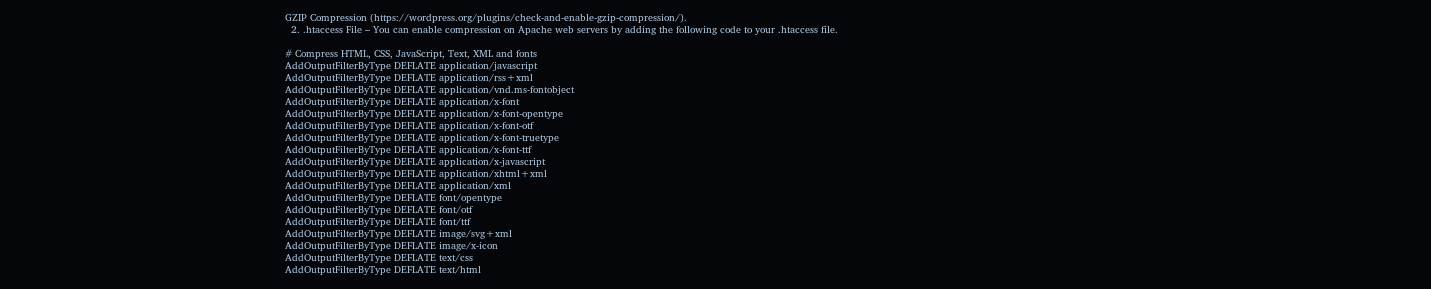GZIP Compression (https://wordpress.org/plugins/check-and-enable-gzip-compression/).
  2. .htaccess File – You can enable compression on Apache web servers by adding the following code to your .htaccess file.

# Compress HTML, CSS, JavaScript, Text, XML and fonts
AddOutputFilterByType DEFLATE application/javascript
AddOutputFilterByType DEFLATE application/rss+xml
AddOutputFilterByType DEFLATE application/vnd.ms-fontobject
AddOutputFilterByType DEFLATE application/x-font
AddOutputFilterByType DEFLATE application/x-font-opentype
AddOutputFilterByType DEFLATE application/x-font-otf
AddOutputFilterByType DEFLATE application/x-font-truetype
AddOutputFilterByType DEFLATE application/x-font-ttf
AddOutputFilterByType DEFLATE application/x-javascript
AddOutputFilterByType DEFLATE application/xhtml+xml
AddOutputFilterByType DEFLATE application/xml
AddOutputFilterByType DEFLATE font/opentype
AddOutputFilterByType DEFLATE font/otf
AddOutputFilterByType DEFLATE font/ttf
AddOutputFilterByType DEFLATE image/svg+xml
AddOutputFilterByType DEFLATE image/x-icon
AddOutputFilterByType DEFLATE text/css
AddOutputFilterByType DEFLATE text/html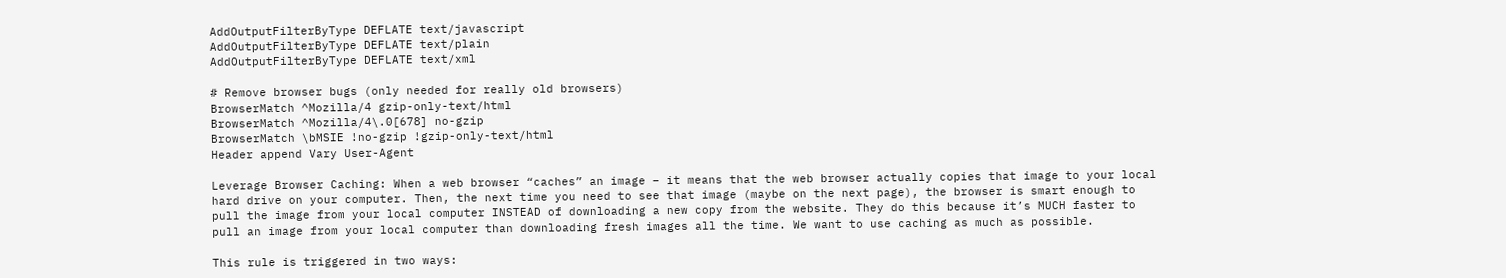AddOutputFilterByType DEFLATE text/javascript
AddOutputFilterByType DEFLATE text/plain
AddOutputFilterByType DEFLATE text/xml

# Remove browser bugs (only needed for really old browsers)
BrowserMatch ^Mozilla/4 gzip-only-text/html
BrowserMatch ^Mozilla/4\.0[678] no-gzip
BrowserMatch \bMSIE !no-gzip !gzip-only-text/html
Header append Vary User-Agent

Leverage Browser Caching: When a web browser “caches” an image – it means that the web browser actually copies that image to your local hard drive on your computer. Then, the next time you need to see that image (maybe on the next page), the browser is smart enough to pull the image from your local computer INSTEAD of downloading a new copy from the website. They do this because it’s MUCH faster to pull an image from your local computer than downloading fresh images all the time. We want to use caching as much as possible.

This rule is triggered in two ways: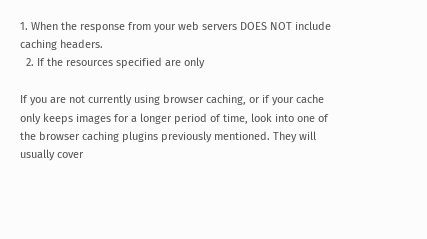1. When the response from your web servers DOES NOT include caching headers.
  2. If the resources specified are only

If you are not currently using browser caching, or if your cache only keeps images for a longer period of time, look into one of the browser caching plugins previously mentioned. They will usually cover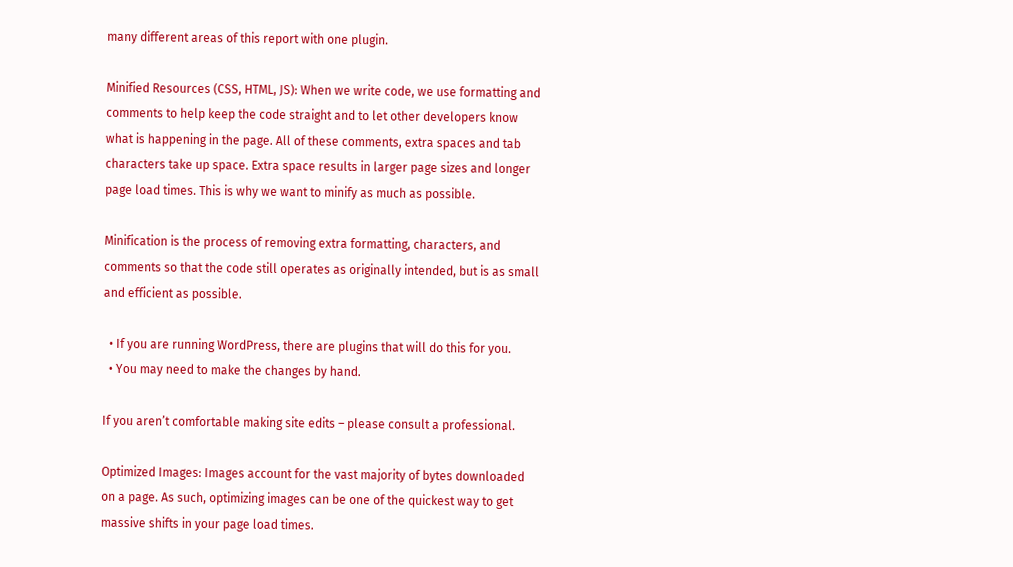many different areas of this report with one plugin.

Minified Resources (CSS, HTML, JS): When we write code, we use formatting and comments to help keep the code straight and to let other developers know what is happening in the page. All of these comments, extra spaces and tab characters take up space. Extra space results in larger page sizes and longer page load times. This is why we want to minify as much as possible.

Minification is the process of removing extra formatting, characters, and comments so that the code still operates as originally intended, but is as small and efficient as possible.

  • If you are running WordPress, there are plugins that will do this for you.
  • You may need to make the changes by hand.

If you aren’t comfortable making site edits – please consult a professional.

Optimized Images: Images account for the vast majority of bytes downloaded on a page. As such, optimizing images can be one of the quickest way to get massive shifts in your page load times.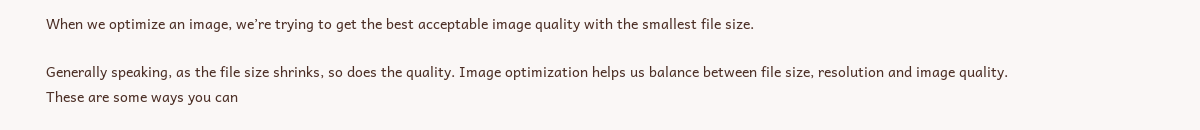When we optimize an image, we’re trying to get the best acceptable image quality with the smallest file size.

Generally speaking, as the file size shrinks, so does the quality. Image optimization helps us balance between file size, resolution and image quality. These are some ways you can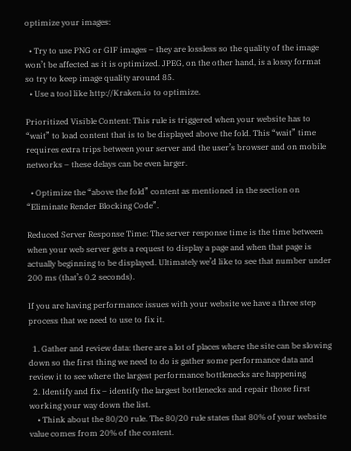optimize your images:

  • Try to use PNG or GIF images – they are lossless so the quality of the image won’t be affected as it is optimized. JPEG, on the other hand, is a lossy format so try to keep image quality around 85.
  • Use a tool like http://Kraken.io to optimize.

Prioritized Visible Content: This rule is triggered when your website has to “wait” to load content that is to be displayed above the fold. This “wait” time requires extra trips between your server and the user’s browser and on mobile networks – these delays can be even larger.

  • Optimize the “above the fold” content as mentioned in the section on “Eliminate Render Blocking Code”.

Reduced Server Response Time: The server response time is the time between when your web server gets a request to display a page and when that page is actually beginning to be displayed. Ultimately we’d like to see that number under 200 ms (that’s 0.2 seconds).

If you are having performance issues with your website we have a three step process that we need to use to fix it.

  1. Gather and review data: there are a lot of places where the site can be slowing down so the first thing we need to do is gather some performance data and review it to see where the largest performance bottlenecks are happening
  2. Identify and fix – identify the largest bottlenecks and repair those first working your way down the list.
    • Think about the 80/20 rule. The 80/20 rule states that 80% of your website value comes from 20% of the content.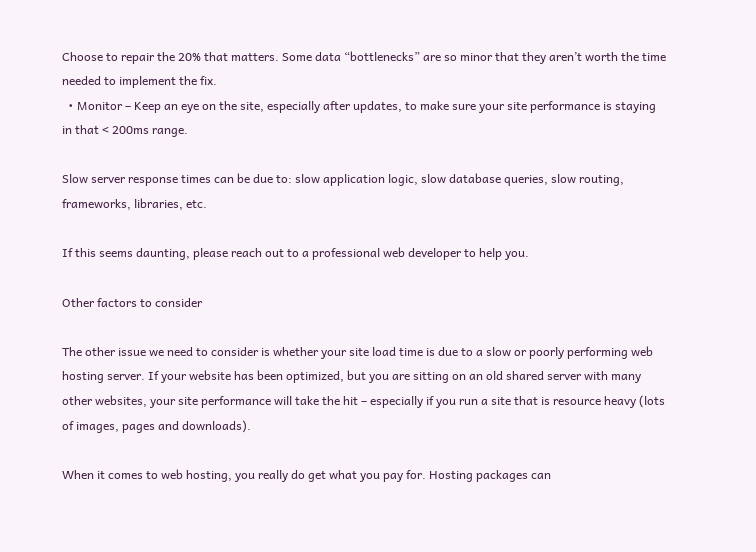Choose to repair the 20% that matters. Some data “bottlenecks” are so minor that they aren’t worth the time needed to implement the fix.
  • Monitor – Keep an eye on the site, especially after updates, to make sure your site performance is staying in that < 200ms range.

Slow server response times can be due to: slow application logic, slow database queries, slow routing, frameworks, libraries, etc.

If this seems daunting, please reach out to a professional web developer to help you.

Other factors to consider

The other issue we need to consider is whether your site load time is due to a slow or poorly performing web hosting server. If your website has been optimized, but you are sitting on an old shared server with many other websites, your site performance will take the hit – especially if you run a site that is resource heavy (lots of images, pages and downloads).

When it comes to web hosting, you really do get what you pay for. Hosting packages can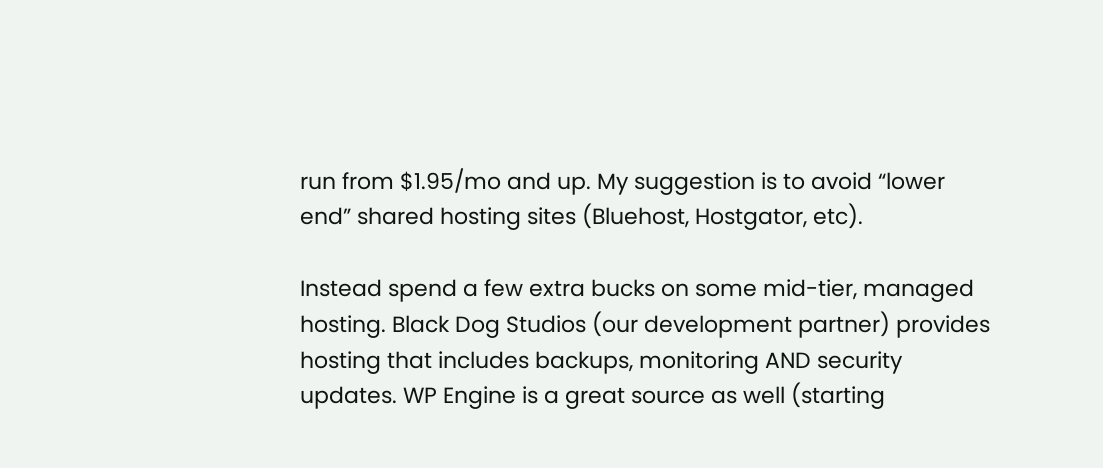run from $1.95/mo and up. My suggestion is to avoid “lower end” shared hosting sites (Bluehost, Hostgator, etc).

Instead spend a few extra bucks on some mid-tier, managed hosting. Black Dog Studios (our development partner) provides hosting that includes backups, monitoring AND security updates. WP Engine is a great source as well (starting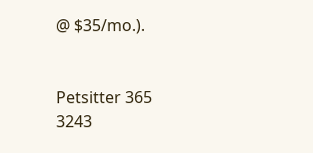@ $35/mo.).


Petsitter 365
3243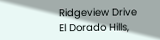Ridgeview Drive
El Dorado Hills,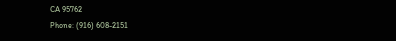CA 95762
Phone: (916) 608-2151